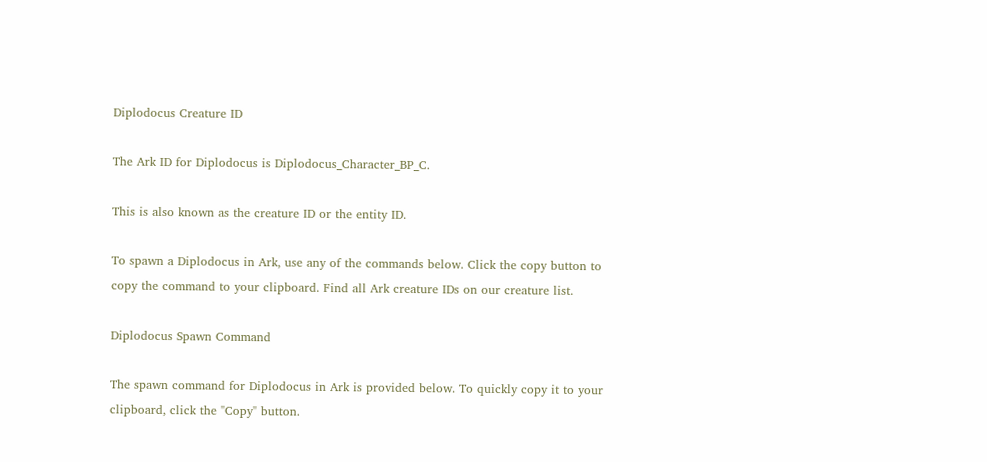Diplodocus Creature ID

The Ark ID for Diplodocus is Diplodocus_Character_BP_C.

This is also known as the creature ID or the entity ID.

To spawn a Diplodocus in Ark, use any of the commands below. Click the copy button to copy the command to your clipboard. Find all Ark creature IDs on our creature list.

Diplodocus Spawn Command

The spawn command for Diplodocus in Ark is provided below. To quickly copy it to your clipboard, click the "Copy" button.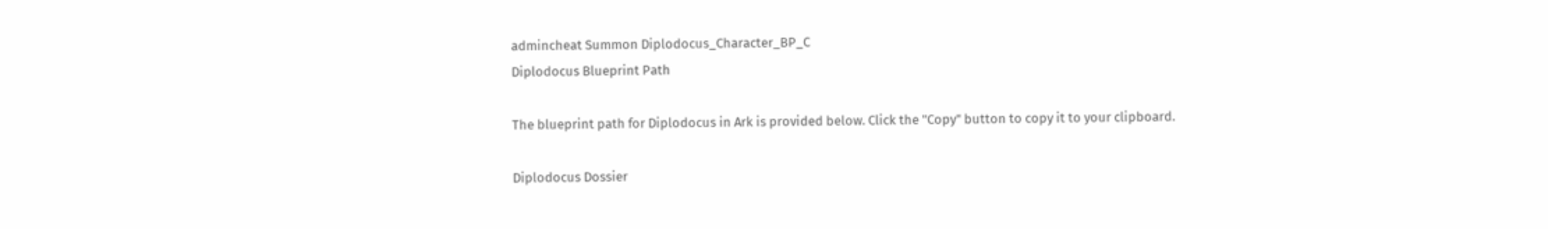admincheat Summon Diplodocus_Character_BP_C
Diplodocus Blueprint Path

The blueprint path for Diplodocus in Ark is provided below. Click the "Copy" button to copy it to your clipboard.

Diplodocus Dossier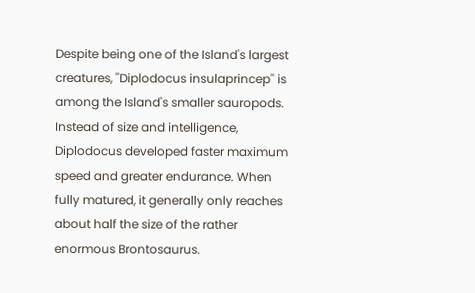Despite being one of the Island's largest creatures, ''Diplodocus insulaprincep'' is among the Island's smaller sauropods. Instead of size and intelligence, Diplodocus developed faster maximum speed and greater endurance. When fully matured, it generally only reaches about half the size of the rather enormous Brontosaurus.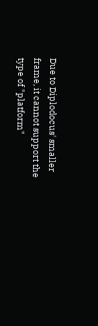Due to Diplodocus' smaller frame, it cannot support the type of "platform"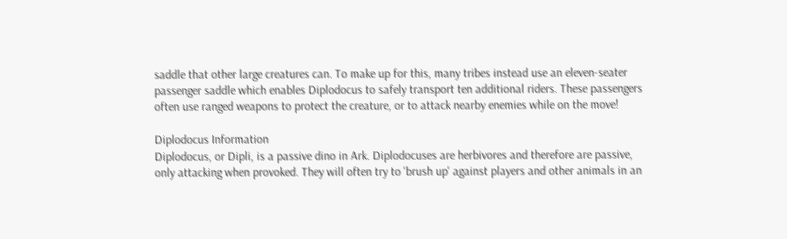saddle that other large creatures can. To make up for this, many tribes instead use an eleven-seater passenger saddle which enables Diplodocus to safely transport ten additional riders. These passengers often use ranged weapons to protect the creature, or to attack nearby enemies while on the move!

Diplodocus Information
Diplodocus, or Dipli, is a passive dino in Ark. Diplodocuses are herbivores and therefore are passive, only attacking when provoked. They will often try to 'brush up' against players and other animals in an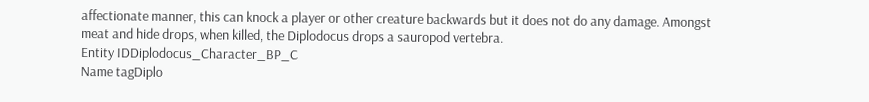affectionate manner, this can knock a player or other creature backwards but it does not do any damage. Amongst meat and hide drops, when killed, the Diplodocus drops a sauropod vertebra.
Entity IDDiplodocus_Character_BP_C
Name tagDiplo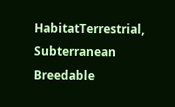HabitatTerrestrial, Subterranean
Breedable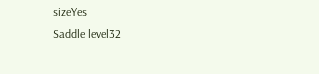sizeYes
Saddle level32